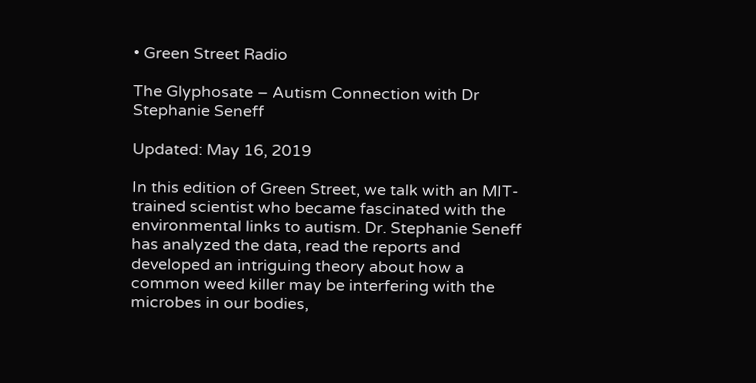• Green Street Radio

The Glyphosate – Autism Connection with Dr Stephanie Seneff

Updated: May 16, 2019

In this edition of Green Street, we talk with an MIT-trained scientist who became fascinated with the environmental links to autism. Dr. Stephanie Seneff has analyzed the data, read the reports and developed an intriguing theory about how a common weed killer may be interfering with the microbes in our bodies,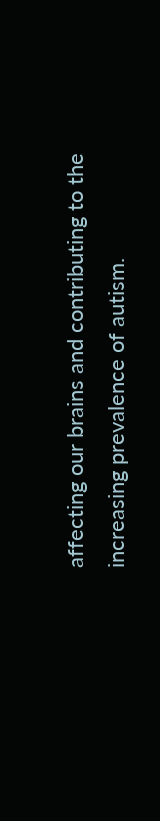affecting our brains and contributing to the increasing prevalence of autism.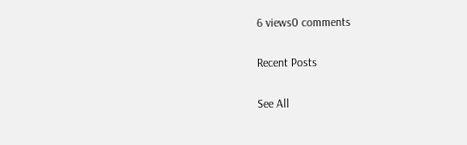6 views0 comments

Recent Posts

See All